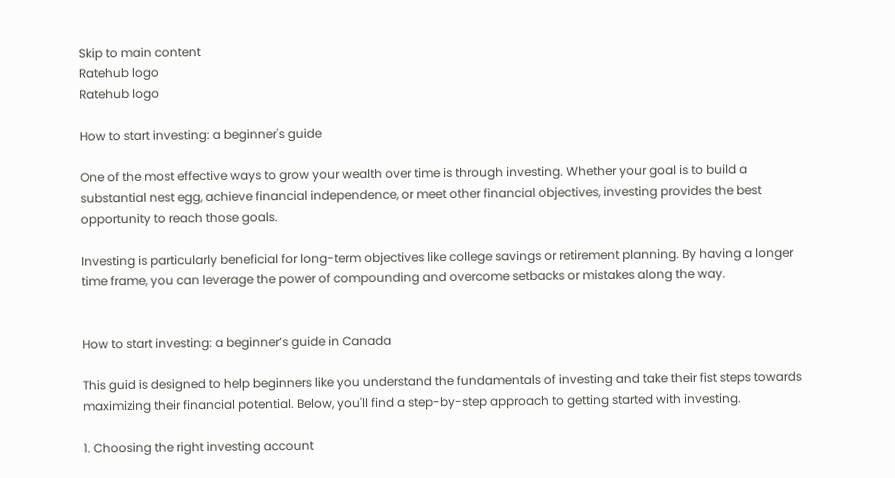Skip to main content
Ratehub logo
Ratehub logo

How to start investing: a beginner's guide

One of the most effective ways to grow your wealth over time is through investing. Whether your goal is to build a substantial nest egg, achieve financial independence, or meet other financial objectives, investing provides the best opportunity to reach those goals.

Investing is particularly beneficial for long-term objectives like college savings or retirement planning. By having a longer time frame, you can leverage the power of compounding and overcome setbacks or mistakes along the way.


How to start investing: a beginner’s guide in Canada

This guid is designed to help beginners like you understand the fundamentals of investing and take their fist steps towards maximizing their financial potential. Below, you'll find a step-by-step approach to getting started with investing.

1. Choosing the right investing account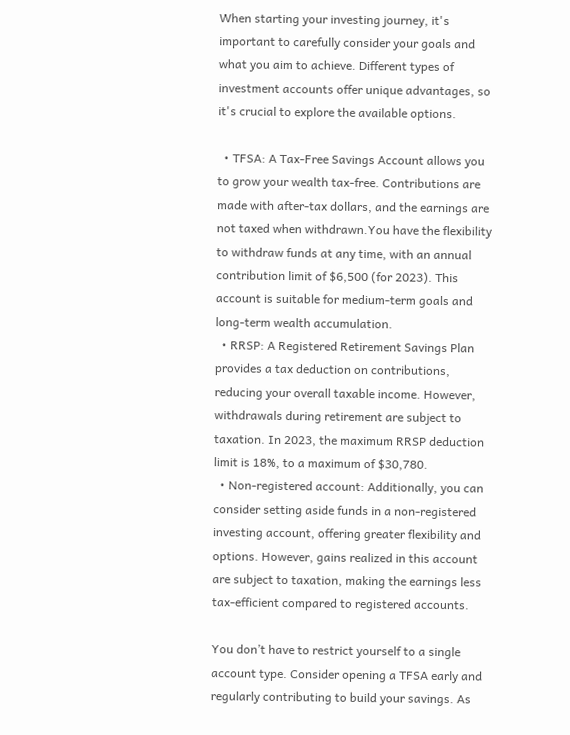When starting your investing journey, it's important to carefully consider your goals and what you aim to achieve. Different types of investment accounts offer unique advantages, so it's crucial to explore the available options.

  • TFSA: A Tax-Free Savings Account allows you to grow your wealth tax-free. Contributions are made with after-tax dollars, and the earnings are not taxed when withdrawn.You have the flexibility to withdraw funds at any time, with an annual contribution limit of $6,500 (for 2023). This account is suitable for medium-term goals and long-term wealth accumulation.
  • RRSP: A Registered Retirement Savings Plan provides a tax deduction on contributions, reducing your overall taxable income. However, withdrawals during retirement are subject to taxation. In 2023, the maximum RRSP deduction limit is 18%, to a maximum of $30,780.
  • Non-registered account: Additionally, you can consider setting aside funds in a non-registered investing account, offering greater flexibility and options. However, gains realized in this account are subject to taxation, making the earnings less tax-efficient compared to registered accounts.

You don’t have to restrict yourself to a single account type. Consider opening a TFSA early and regularly contributing to build your savings. As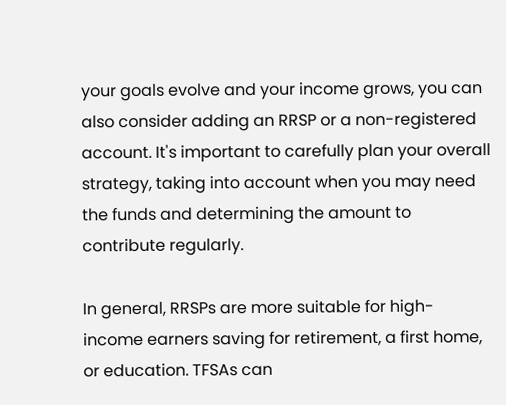your goals evolve and your income grows, you can also consider adding an RRSP or a non-registered account. It's important to carefully plan your overall strategy, taking into account when you may need the funds and determining the amount to contribute regularly.

In general, RRSPs are more suitable for high-income earners saving for retirement, a first home, or education. TFSAs can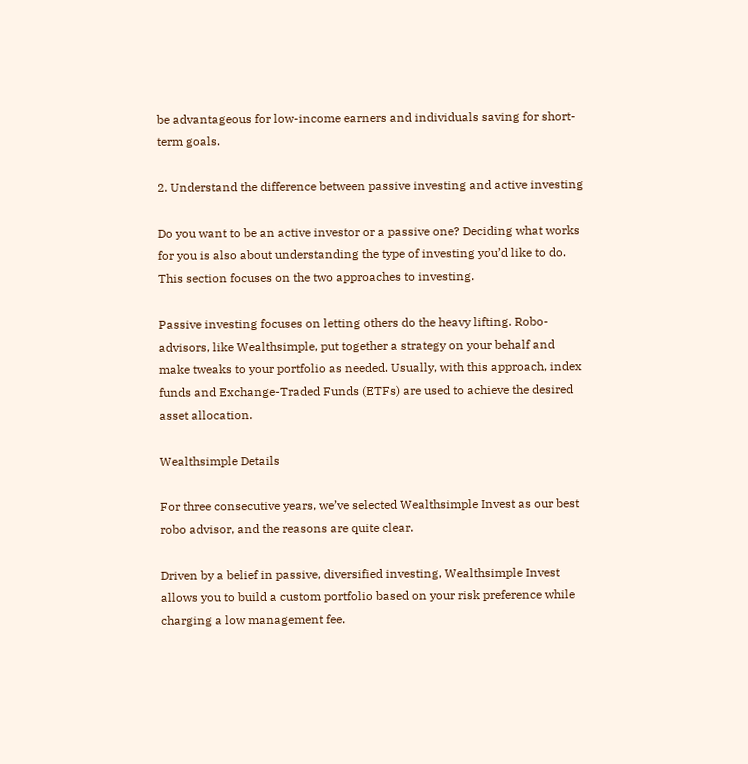be advantageous for low-income earners and individuals saving for short-term goals.

2. Understand the difference between passive investing and active investing

Do you want to be an active investor or a passive one? Deciding what works for you is also about understanding the type of investing you’d like to do. This section focuses on the two approaches to investing.

Passive investing focuses on letting others do the heavy lifting. Robo-advisors, like Wealthsimple, put together a strategy on your behalf and make tweaks to your portfolio as needed. Usually, with this approach, index funds and Exchange-Traded Funds (ETFs) are used to achieve the desired asset allocation.

Wealthsimple Details

For three consecutive years, we’ve selected Wealthsimple Invest as our best robo advisor, and the reasons are quite clear.

Driven by a belief in passive, diversified investing, Wealthsimple Invest allows you to build a custom portfolio based on your risk preference while charging a low management fee.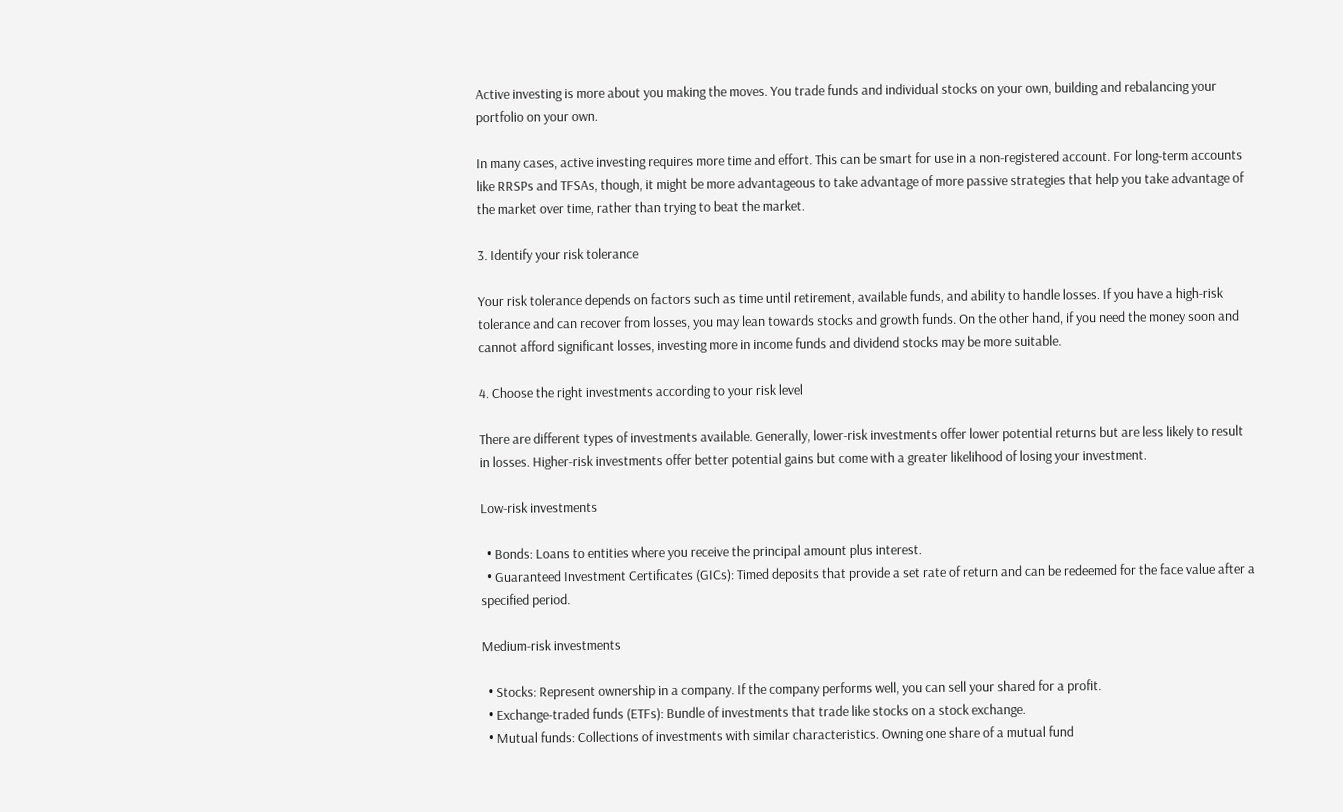Active investing is more about you making the moves. You trade funds and individual stocks on your own, building and rebalancing your portfolio on your own.

In many cases, active investing requires more time and effort. This can be smart for use in a non-registered account. For long-term accounts like RRSPs and TFSAs, though, it might be more advantageous to take advantage of more passive strategies that help you take advantage of the market over time, rather than trying to beat the market.

3. Identify your risk tolerance

Your risk tolerance depends on factors such as time until retirement, available funds, and ability to handle losses. If you have a high-risk tolerance and can recover from losses, you may lean towards stocks and growth funds. On the other hand, if you need the money soon and cannot afford significant losses, investing more in income funds and dividend stocks may be more suitable.

4. Choose the right investments according to your risk level

There are different types of investments available. Generally, lower-risk investments offer lower potential returns but are less likely to result in losses. Higher-risk investments offer better potential gains but come with a greater likelihood of losing your investment.

Low-risk investments

  • Bonds: Loans to entities where you receive the principal amount plus interest.
  • Guaranteed Investment Certificates (GICs): Timed deposits that provide a set rate of return and can be redeemed for the face value after a specified period.

Medium-risk investments

  • Stocks: Represent ownership in a company. If the company performs well, you can sell your shared for a profit.
  • Exchange-traded funds (ETFs): Bundle of investments that trade like stocks on a stock exchange.
  • Mutual funds: Collections of investments with similar characteristics. Owning one share of a mutual fund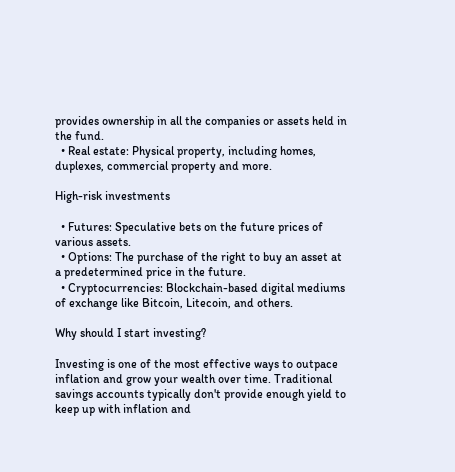provides ownership in all the companies or assets held in the fund.
  • Real estate: Physical property, including homes, duplexes, commercial property and more.

High-risk investments

  • Futures: Speculative bets on the future prices of various assets.
  • Options: The purchase of the right to buy an asset at a predetermined price in the future.
  • Cryptocurrencies: Blockchain-based digital mediums of exchange like Bitcoin, Litecoin, and others.

Why should I start investing?

Investing is one of the most effective ways to outpace inflation and grow your wealth over time. Traditional savings accounts typically don't provide enough yield to keep up with inflation and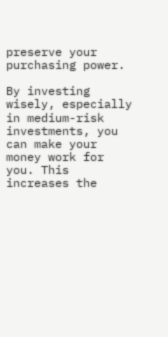preserve your purchasing power.

By investing wisely, especially in medium-risk investments, you can make your money work for you. This increases the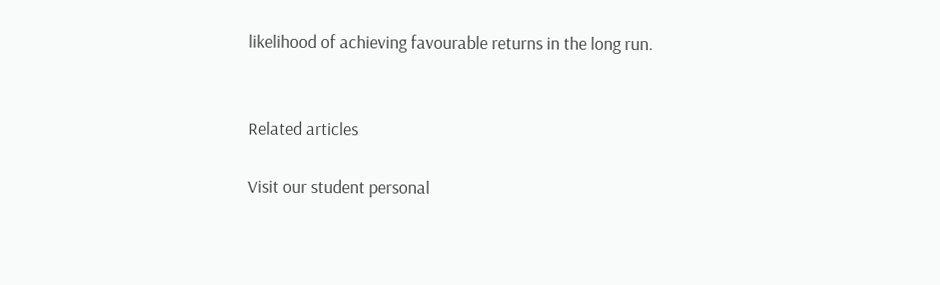likelihood of achieving favourable returns in the long run.


Related articles

Visit our student personal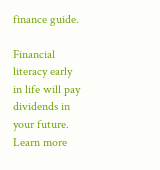finance guide.

Financial literacy early in life will pay dividends in your future. Learn more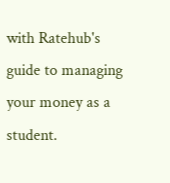with Ratehub's guide to managing your money as a student.